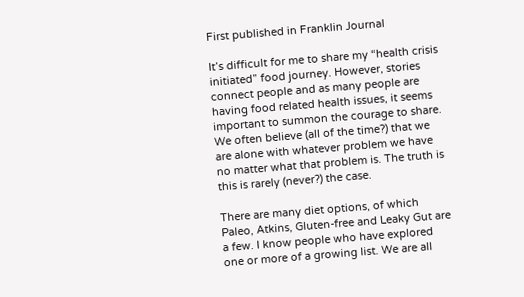First published in Franklin Journal

It’s difficult for me to share my “health crisis initiated” food journey. However, stories connect people and as many people are having food related health issues, it seems important to summon the courage to share. We often believe (all of the time?) that we are alone with whatever problem we have no matter what that problem is. The truth is this is rarely (never?) the case.

There are many diet options, of which Paleo, Atkins, Gluten-free and Leaky Gut are a few. I know people who have explored one or more of a growing list. We are all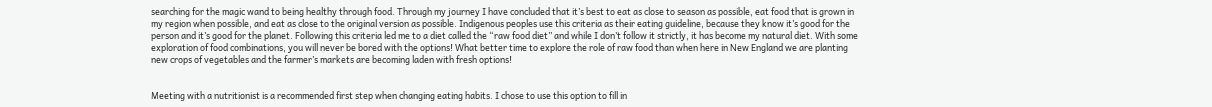searching for the magic wand to being healthy through food. Through my journey I have concluded that it’s best to eat as close to season as possible, eat food that is grown in my region when possible, and eat as close to the original version as possible. Indigenous peoples use this criteria as their eating guideline, because they know it’s good for the person and it’s good for the planet. Following this criteria led me to a diet called the “raw food diet” and while I don’t follow it strictly, it has become my natural diet. With some exploration of food combinations, you will never be bored with the options! What better time to explore the role of raw food than when here in New England we are planting new crops of vegetables and the farmer’s markets are becoming laden with fresh options!


Meeting with a nutritionist is a recommended first step when changing eating habits. I chose to use this option to fill in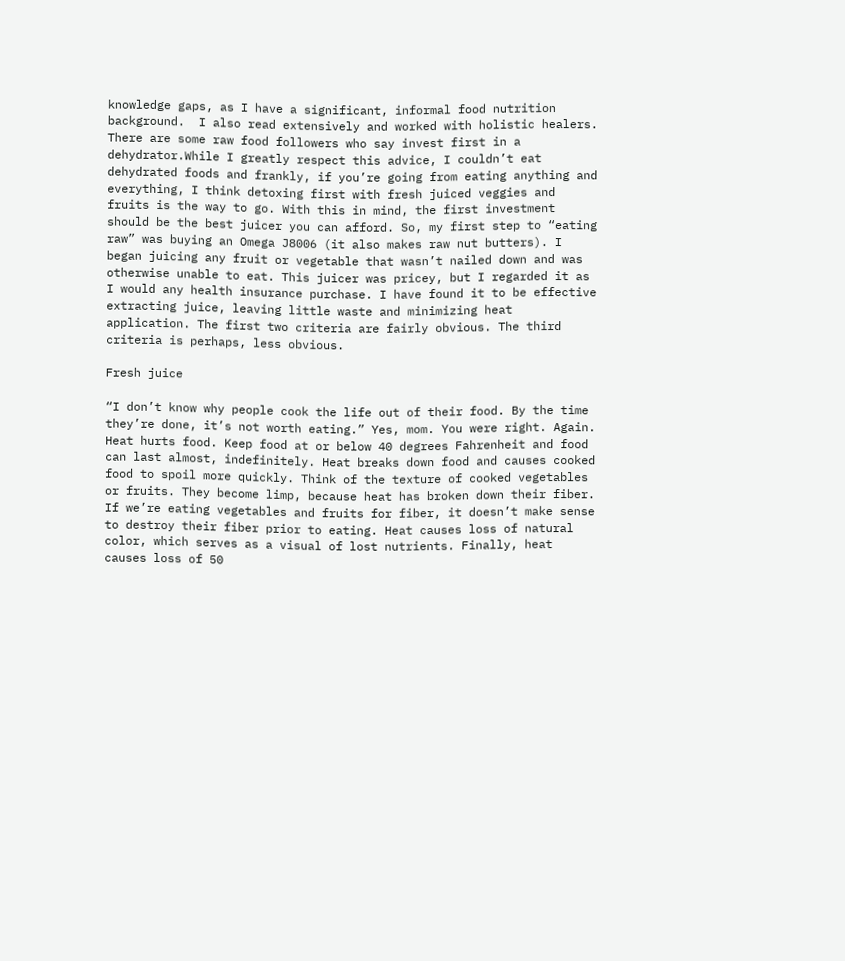knowledge gaps, as I have a significant, informal food nutrition background.  I also read extensively and worked with holistic healers. There are some raw food followers who say invest first in a dehydrator.While I greatly respect this advice, I couldn’t eat dehydrated foods and frankly, if you’re going from eating anything and everything, I think detoxing first with fresh juiced veggies and fruits is the way to go. With this in mind, the first investment should be the best juicer you can afford. So, my first step to “eating raw” was buying an Omega J8006 (it also makes raw nut butters). I began juicing any fruit or vegetable that wasn’t nailed down and was otherwise unable to eat. This juicer was pricey, but I regarded it as I would any health insurance purchase. I have found it to be effective extracting juice, leaving little waste and minimizing heat application. The first two criteria are fairly obvious. The third criteria is perhaps, less obvious.

Fresh juice

“I don’t know why people cook the life out of their food. By the time they’re done, it’s not worth eating.” Yes, mom. You were right. Again. Heat hurts food. Keep food at or below 40 degrees Fahrenheit and food can last almost, indefinitely. Heat breaks down food and causes cooked food to spoil more quickly. Think of the texture of cooked vegetables or fruits. They become limp, because heat has broken down their fiber. If we’re eating vegetables and fruits for fiber, it doesn’t make sense to destroy their fiber prior to eating. Heat causes loss of natural color, which serves as a visual of lost nutrients. Finally, heat causes loss of 50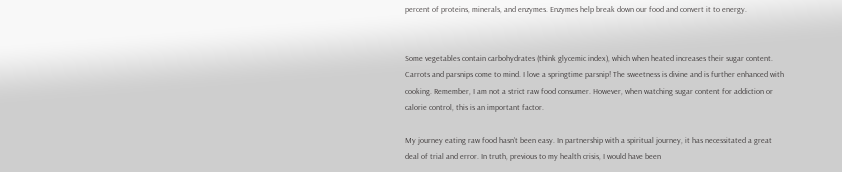percent of proteins, minerals, and enzymes. Enzymes help break down our food and convert it to energy.


Some vegetables contain carbohydrates (think glycemic index), which when heated increases their sugar content. Carrots and parsnips come to mind. I love a springtime parsnip! The sweetness is divine and is further enhanced with cooking. Remember, I am not a strict raw food consumer. However, when watching sugar content for addiction or calorie control, this is an important factor.

My journey eating raw food hasn’t been easy. In partnership with a spiritual journey, it has necessitated a great deal of trial and error. In truth, previous to my health crisis, I would have been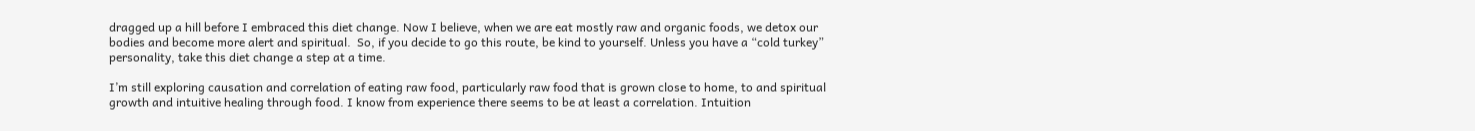dragged up a hill before I embraced this diet change. Now I believe, when we are eat mostly raw and organic foods, we detox our bodies and become more alert and spiritual.  So, if you decide to go this route, be kind to yourself. Unless you have a “cold turkey” personality, take this diet change a step at a time.

I’m still exploring causation and correlation of eating raw food, particularly raw food that is grown close to home, to and spiritual growth and intuitive healing through food. I know from experience there seems to be at least a correlation. Intuition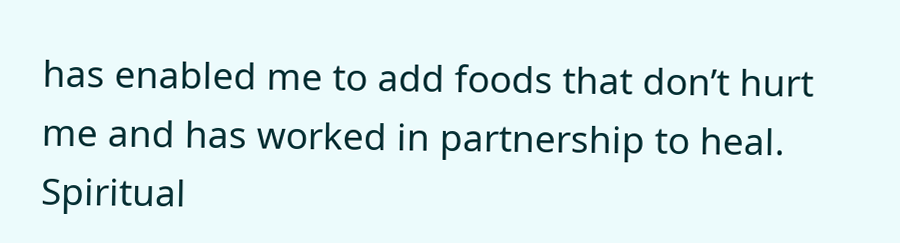has enabled me to add foods that don’t hurt me and has worked in partnership to heal. Spiritual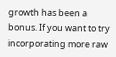growth has been a bonus. If you want to try incorporating more raw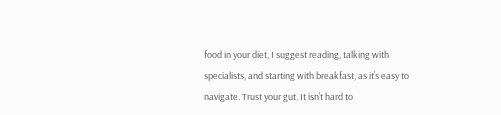food in your diet, I suggest reading, talking with specialists, and starting with breakfast, as it’s easy to navigate. Trust your gut. It isn’t hard to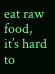eat raw food, it’s hard to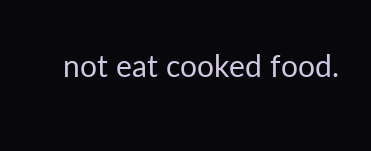not eat cooked food.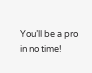You’ll be a pro in no time!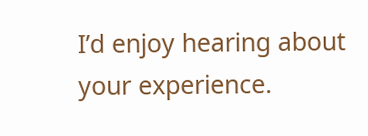I’d enjoy hearing about your experience.